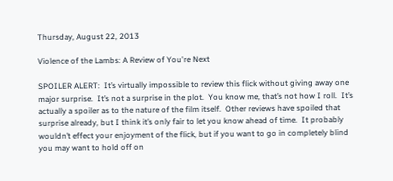Thursday, August 22, 2013

Violence of the Lambs: A Review of You're Next

SPOILER ALERT:  It’s virtually impossible to review this flick without giving away one major surprise.  It’s not a surprise in the plot.  You know me, that’s not how I roll.  It’s actually a spoiler as to the nature of the film itself.  Other reviews have spoiled that surprise already, but I think it’s only fair to let you know ahead of time.  It probably wouldn’t effect your enjoyment of the flick, but if you want to go in completely blind you may want to hold off on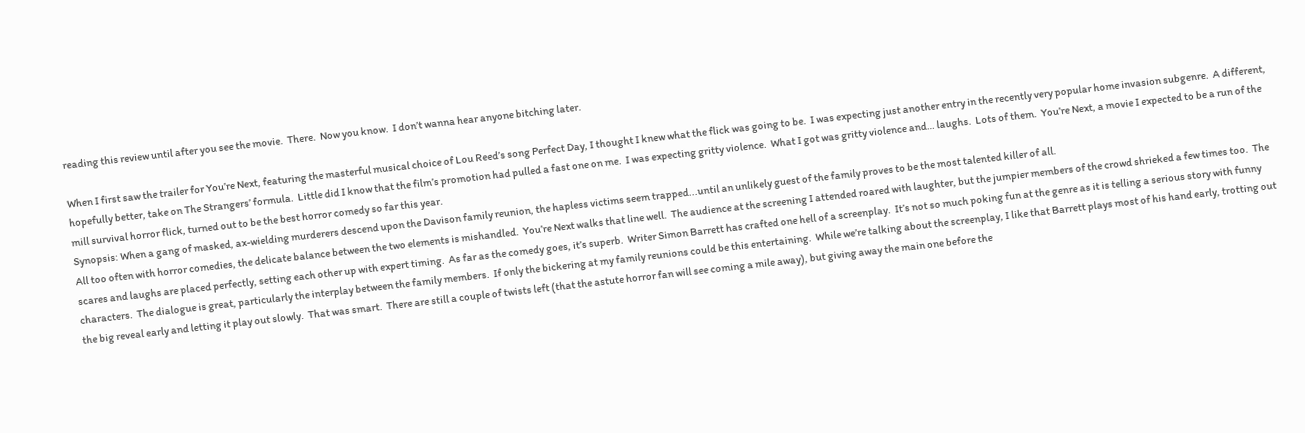reading this review until after you see the movie.  There.  Now you know.  I don’t wanna hear anyone bitching later.

When I first saw the trailer for You’re Next, featuring the masterful musical choice of Lou Reed’s song Perfect Day, I thought I knew what the flick was going to be.  I was expecting just another entry in the recently very popular home invasion subgenre.  A different, hopefully better, take on The Strangers’ formula.  Little did I know that the film’s promotion had pulled a fast one on me.  I was expecting gritty violence.  What I got was gritty violence and… laughs.  Lots of them.  You’re Next, a movie I expected to be a run of the mill survival horror flick, turned out to be the best horror comedy so far this year.
Synopsis: When a gang of masked, ax-wielding murderers descend upon the Davison family reunion, the hapless victims seem trapped...until an unlikely guest of the family proves to be the most talented killer of all.
All too often with horror comedies, the delicate balance between the two elements is mishandled.  You’re Next walks that line well.  The audience at the screening I attended roared with laughter, but the jumpier members of the crowd shrieked a few times too.  The scares and laughs are placed perfectly, setting each other up with expert timing.  As far as the comedy goes, it’s superb.  Writer Simon Barrett has crafted one hell of a screenplay.  It’s not so much poking fun at the genre as it is telling a serious story with funny characters.  The dialogue is great, particularly the interplay between the family members.  If only the bickering at my family reunions could be this entertaining.  While we’re talking about the screenplay, I like that Barrett plays most of his hand early, trotting out the big reveal early and letting it play out slowly.  That was smart.  There are still a couple of twists left (that the astute horror fan will see coming a mile away), but giving away the main one before the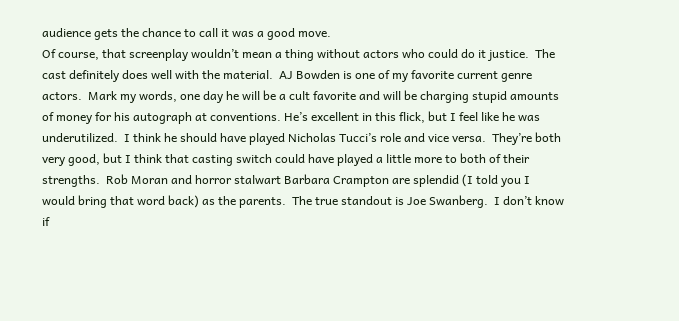audience gets the chance to call it was a good move.
Of course, that screenplay wouldn’t mean a thing without actors who could do it justice.  The cast definitely does well with the material.  AJ Bowden is one of my favorite current genre actors.  Mark my words, one day he will be a cult favorite and will be charging stupid amounts of money for his autograph at conventions. He’s excellent in this flick, but I feel like he was underutilized.  I think he should have played Nicholas Tucci’s role and vice versa.  They’re both very good, but I think that casting switch could have played a little more to both of their strengths.  Rob Moran and horror stalwart Barbara Crampton are splendid (I told you I would bring that word back) as the parents.  The true standout is Joe Swanberg.  I don’t know if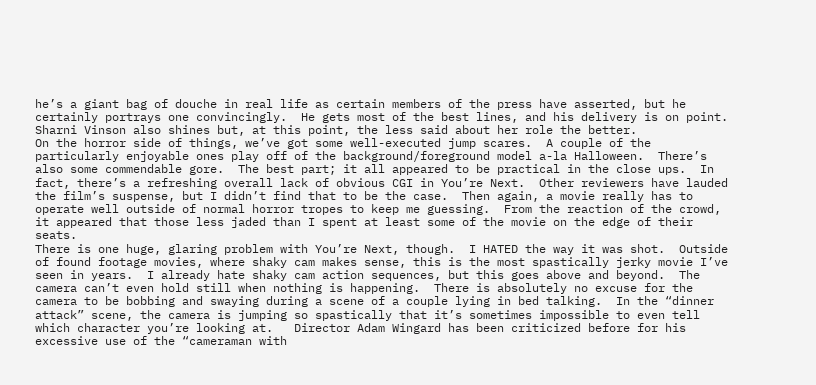he’s a giant bag of douche in real life as certain members of the press have asserted, but he certainly portrays one convincingly.  He gets most of the best lines, and his delivery is on point.  Sharni Vinson also shines but, at this point, the less said about her role the better.
On the horror side of things, we’ve got some well-executed jump scares.  A couple of the particularly enjoyable ones play off of the background/foreground model a-la Halloween.  There’s also some commendable gore.  The best part; it all appeared to be practical in the close ups.  In fact, there’s a refreshing overall lack of obvious CGI in You’re Next.  Other reviewers have lauded the film’s suspense, but I didn’t find that to be the case.  Then again, a movie really has to operate well outside of normal horror tropes to keep me guessing.  From the reaction of the crowd, it appeared that those less jaded than I spent at least some of the movie on the edge of their seats.
There is one huge, glaring problem with You’re Next, though.  I HATED the way it was shot.  Outside of found footage movies, where shaky cam makes sense, this is the most spastically jerky movie I’ve seen in years.  I already hate shaky cam action sequences, but this goes above and beyond.  The camera can’t even hold still when nothing is happening.  There is absolutely no excuse for the camera to be bobbing and swaying during a scene of a couple lying in bed talking.  In the “dinner attack” scene, the camera is jumping so spastically that it’s sometimes impossible to even tell which character you’re looking at.   Director Adam Wingard has been criticized before for his excessive use of the “cameraman with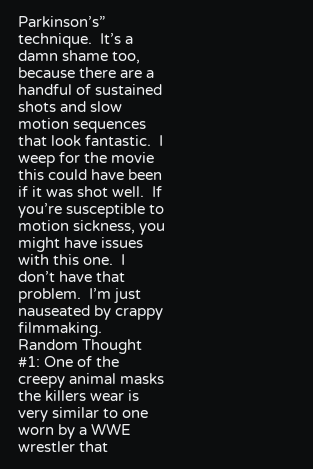Parkinson’s” technique.  It’s a damn shame too, because there are a handful of sustained shots and slow motion sequences that look fantastic.  I weep for the movie this could have been if it was shot well.  If you’re susceptible to motion sickness, you might have issues with this one.  I don’t have that problem.  I’m just nauseated by crappy filmmaking.
Random Thought #1: One of the creepy animal masks the killers wear is very similar to one worn by a WWE wrestler that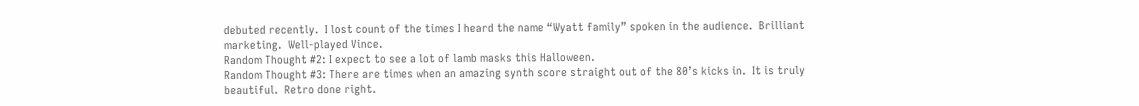debuted recently.  I lost count of the times I heard the name “Wyatt family” spoken in the audience.  Brilliant marketing.  Well-played Vince.
Random Thought #2: I expect to see a lot of lamb masks this Halloween.
Random Thought #3: There are times when an amazing synth score straight out of the 80’s kicks in.  It is truly beautiful.  Retro done right.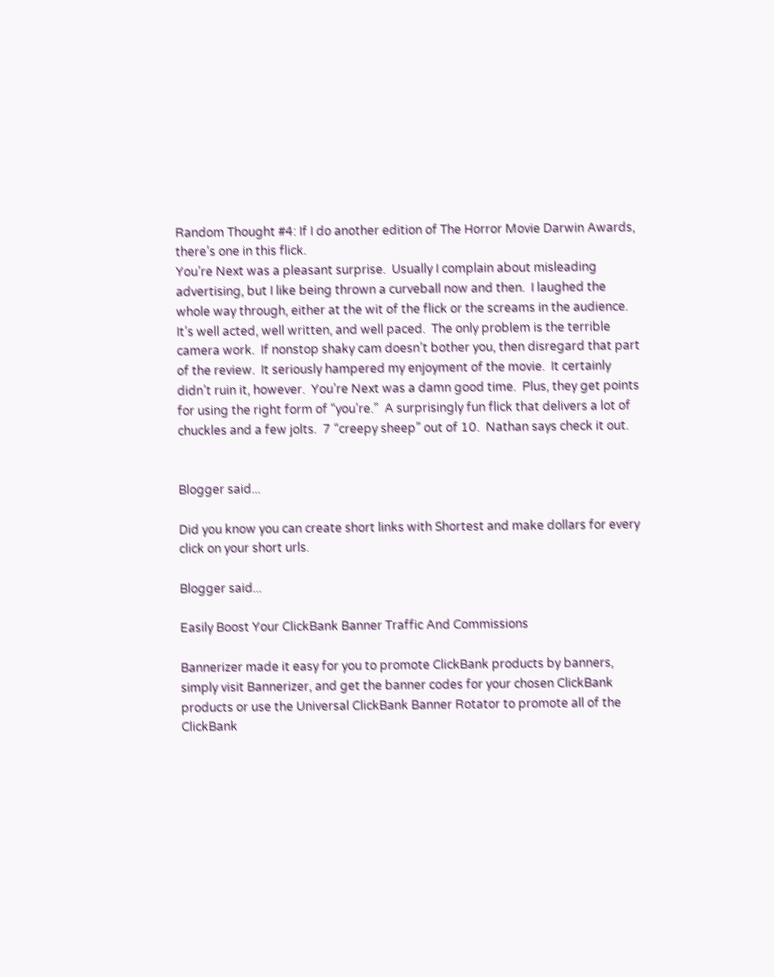Random Thought #4: If I do another edition of The Horror Movie Darwin Awards, there’s one in this flick.
You’re Next was a pleasant surprise.  Usually I complain about misleading advertising, but I like being thrown a curveball now and then.  I laughed the whole way through, either at the wit of the flick or the screams in the audience.  It’s well acted, well written, and well paced.  The only problem is the terrible camera work.  If nonstop shaky cam doesn’t bother you, then disregard that part of the review.  It seriously hampered my enjoyment of the movie.  It certainly didn’t ruin it, however.  You’re Next was a damn good time.  Plus, they get points for using the right form of “you’re.”  A surprisingly fun flick that delivers a lot of chuckles and a few jolts.  7 “creepy sheep” out of 10.  Nathan says check it out.


Blogger said...

Did you know you can create short links with Shortest and make dollars for every click on your short urls.

Blogger said...

Easily Boost Your ClickBank Banner Traffic And Commissions

Bannerizer made it easy for you to promote ClickBank products by banners, simply visit Bannerizer, and get the banner codes for your chosen ClickBank products or use the Universal ClickBank Banner Rotator to promote all of the ClickBank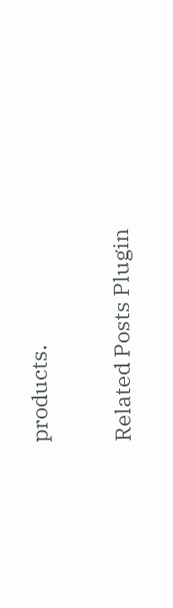products.

Related Posts Plugin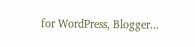for WordPress, Blogger...